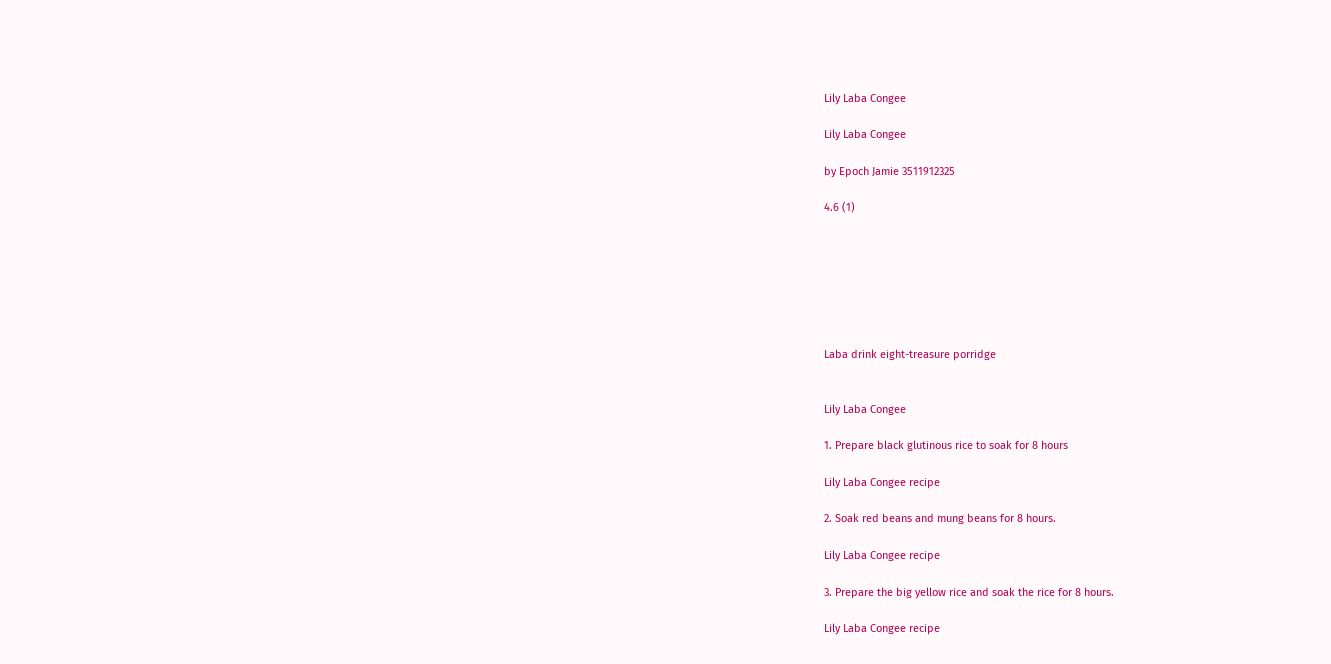Lily Laba Congee

Lily Laba Congee

by Epoch Jamie 3511912325

4.6 (1)







Laba drink eight-treasure porridge


Lily Laba Congee

1. Prepare black glutinous rice to soak for 8 hours

Lily Laba Congee recipe

2. Soak red beans and mung beans for 8 hours.

Lily Laba Congee recipe

3. Prepare the big yellow rice and soak the rice for 8 hours.

Lily Laba Congee recipe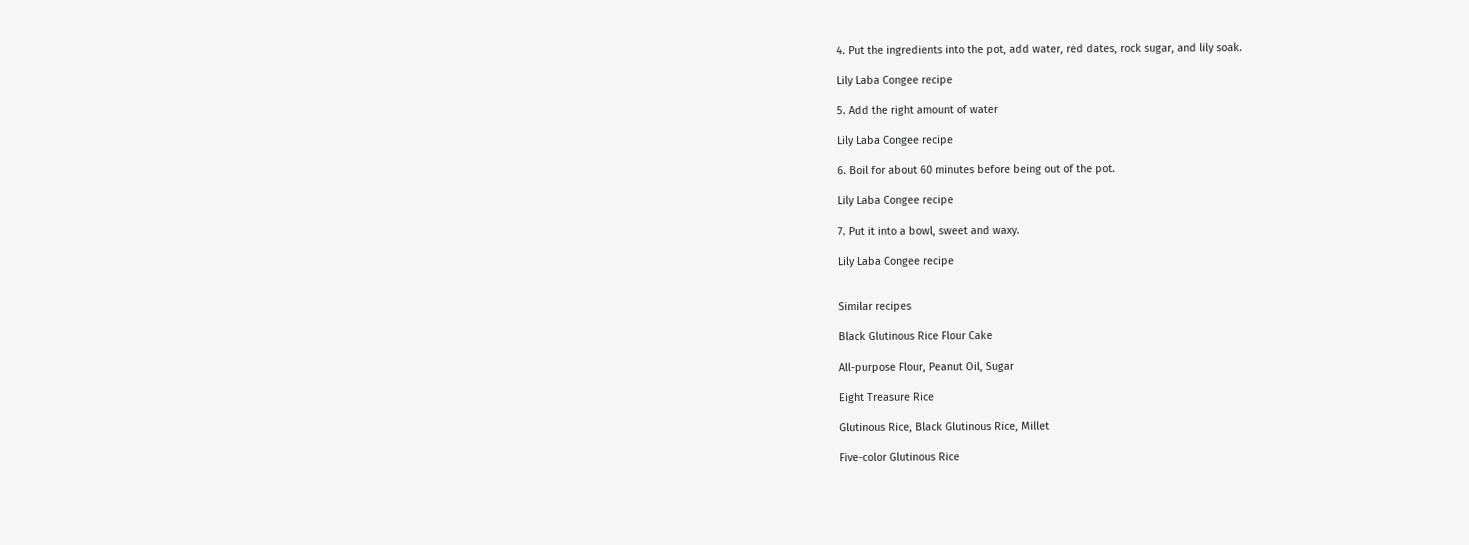4. Put the ingredients into the pot, add water, red dates, rock sugar, and lily soak.

Lily Laba Congee recipe

5. Add the right amount of water

Lily Laba Congee recipe

6. Boil for about 60 minutes before being out of the pot.

Lily Laba Congee recipe

7. Put it into a bowl, sweet and waxy.

Lily Laba Congee recipe


Similar recipes

Black Glutinous Rice Flour Cake

All-purpose Flour, Peanut Oil, Sugar

Eight Treasure Rice

Glutinous Rice, Black Glutinous Rice, Millet

Five-color Glutinous Rice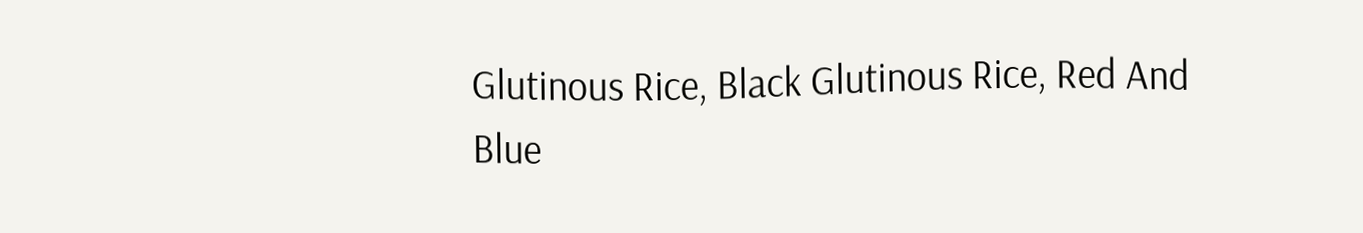Glutinous Rice, Black Glutinous Rice, Red And Blue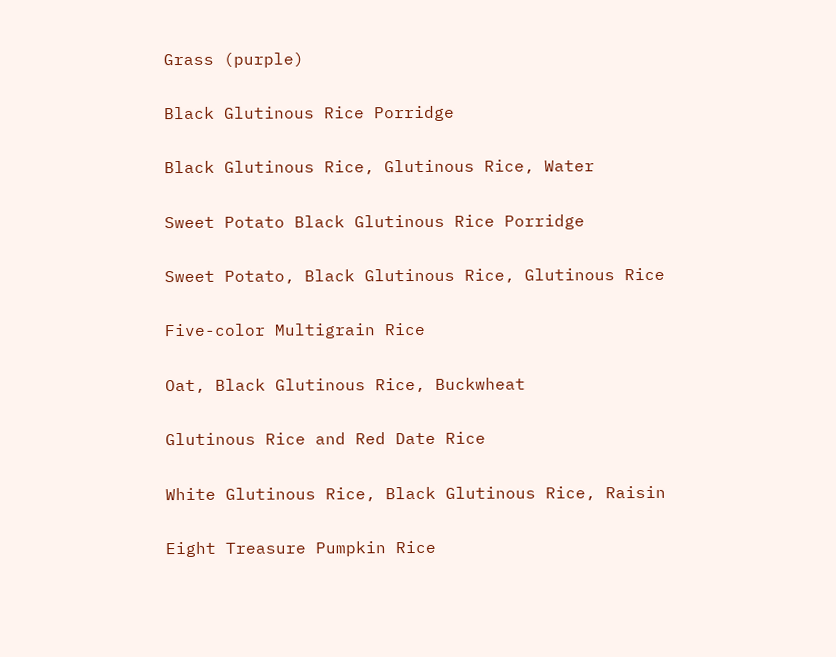Grass (purple)

Black Glutinous Rice Porridge

Black Glutinous Rice, Glutinous Rice, Water

Sweet Potato Black Glutinous Rice Porridge

Sweet Potato, Black Glutinous Rice, Glutinous Rice

Five-color Multigrain Rice

Oat, Black Glutinous Rice, Buckwheat

Glutinous Rice and Red Date Rice

White Glutinous Rice, Black Glutinous Rice, Raisin

Eight Treasure Pumpkin Rice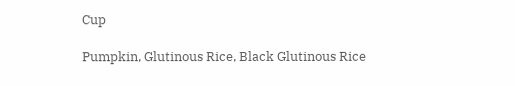Cup

Pumpkin, Glutinous Rice, Black Glutinous Rice